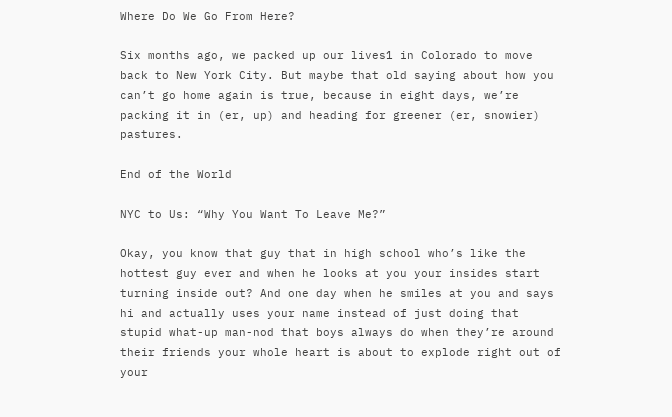Where Do We Go From Here?

Six months ago, we packed up our lives1 in Colorado to move back to New York City. But maybe that old saying about how you can’t go home again is true, because in eight days, we’re packing it in (er, up) and heading for greener (er, snowier) pastures.

End of the World

NYC to Us: “Why You Want To Leave Me?”

Okay, you know that guy that in high school who’s like the hottest guy ever and when he looks at you your insides start turning inside out? And one day when he smiles at you and says hi and actually uses your name instead of just doing that stupid what-up man-nod that boys always do when they’re around their friends your whole heart is about to explode right out of your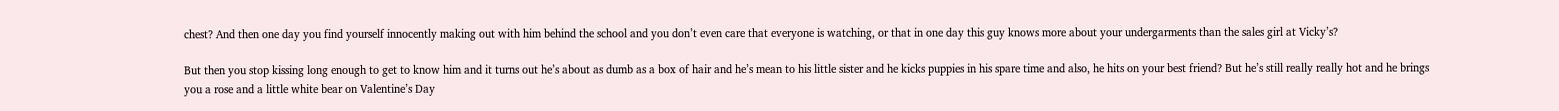chest? And then one day you find yourself innocently making out with him behind the school and you don’t even care that everyone is watching, or that in one day this guy knows more about your undergarments than the sales girl at Vicky’s?

But then you stop kissing long enough to get to know him and it turns out he’s about as dumb as a box of hair and he’s mean to his little sister and he kicks puppies in his spare time and also, he hits on your best friend? But he’s still really really hot and he brings you a rose and a little white bear on Valentine’s Day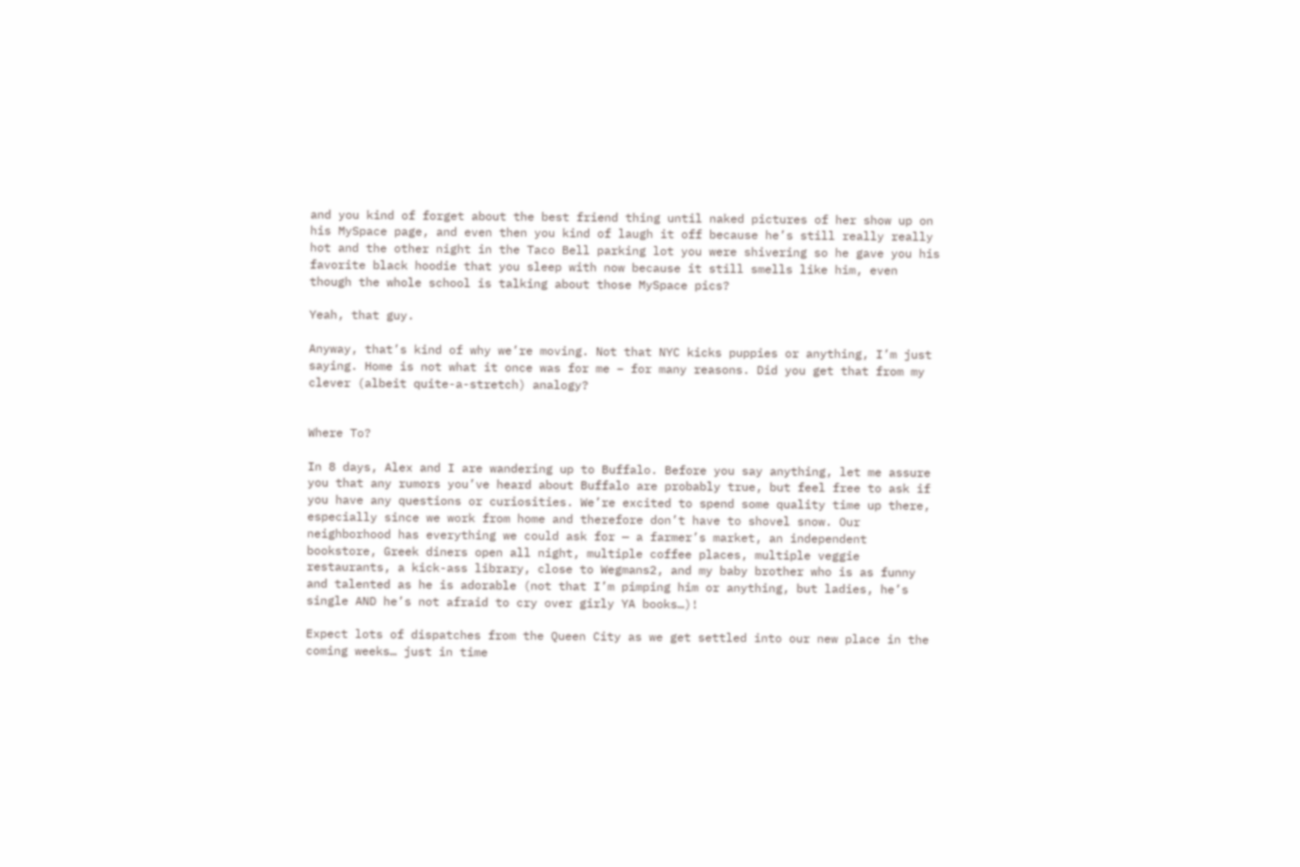and you kind of forget about the best friend thing until naked pictures of her show up on his MySpace page, and even then you kind of laugh it off because he’s still really really hot and the other night in the Taco Bell parking lot you were shivering so he gave you his favorite black hoodie that you sleep with now because it still smells like him, even though the whole school is talking about those MySpace pics?

Yeah, that guy.

Anyway, that’s kind of why we’re moving. Not that NYC kicks puppies or anything, I’m just saying. Home is not what it once was for me – for many reasons. Did you get that from my clever (albeit quite-a-stretch) analogy?


Where To?

In 8 days, Alex and I are wandering up to Buffalo. Before you say anything, let me assure you that any rumors you’ve heard about Buffalo are probably true, but feel free to ask if you have any questions or curiosities. We’re excited to spend some quality time up there, especially since we work from home and therefore don’t have to shovel snow. Our neighborhood has everything we could ask for — a farmer’s market, an independent bookstore, Greek diners open all night, multiple coffee places, multiple veggie restaurants, a kick-ass library, close to Wegmans2, and my baby brother who is as funny and talented as he is adorable (not that I’m pimping him or anything, but ladies, he’s single AND he’s not afraid to cry over girly YA books…)!

Expect lots of dispatches from the Queen City as we get settled into our new place in the coming weeks… just in time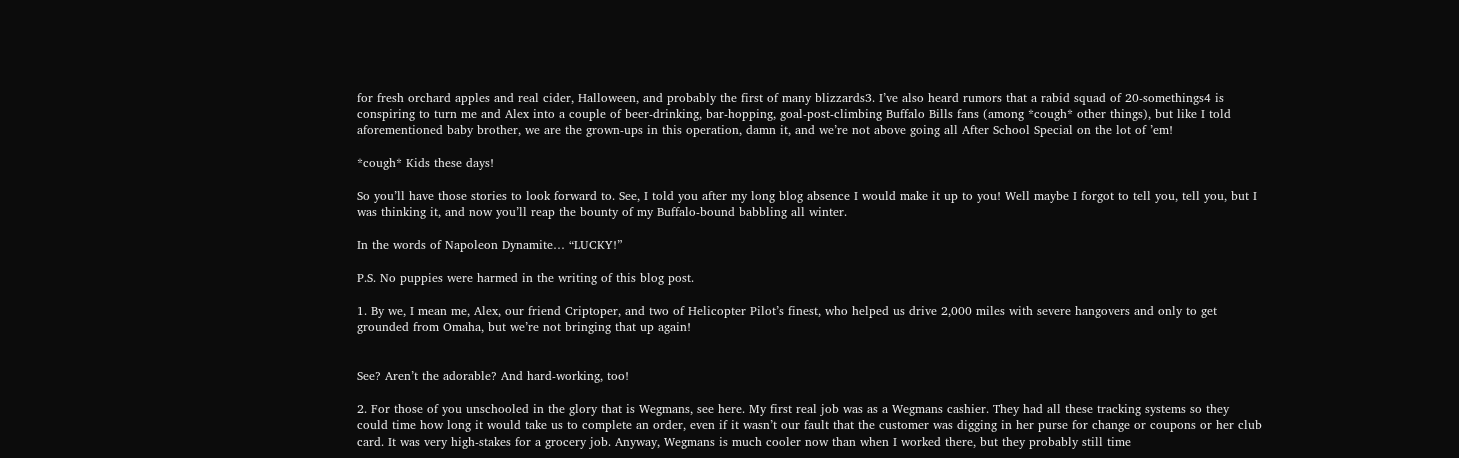for fresh orchard apples and real cider, Halloween, and probably the first of many blizzards3. I’ve also heard rumors that a rabid squad of 20-somethings4 is conspiring to turn me and Alex into a couple of beer-drinking, bar-hopping, goal-post-climbing Buffalo Bills fans (among *cough* other things), but like I told aforementioned baby brother, we are the grown-ups in this operation, damn it, and we’re not above going all After School Special on the lot of ’em!

*cough* Kids these days!

So you’ll have those stories to look forward to. See, I told you after my long blog absence I would make it up to you! Well maybe I forgot to tell you, tell you, but I was thinking it, and now you’ll reap the bounty of my Buffalo-bound babbling all winter.

In the words of Napoleon Dynamite… “LUCKY!”

P.S. No puppies were harmed in the writing of this blog post.

1. By we, I mean me, Alex, our friend Criptoper, and two of Helicopter Pilot’s finest, who helped us drive 2,000 miles with severe hangovers and only to get grounded from Omaha, but we’re not bringing that up again!


See? Aren’t the adorable? And hard-working, too!

2. For those of you unschooled in the glory that is Wegmans, see here. My first real job was as a Wegmans cashier. They had all these tracking systems so they could time how long it would take us to complete an order, even if it wasn’t our fault that the customer was digging in her purse for change or coupons or her club card. It was very high-stakes for a grocery job. Anyway, Wegmans is much cooler now than when I worked there, but they probably still time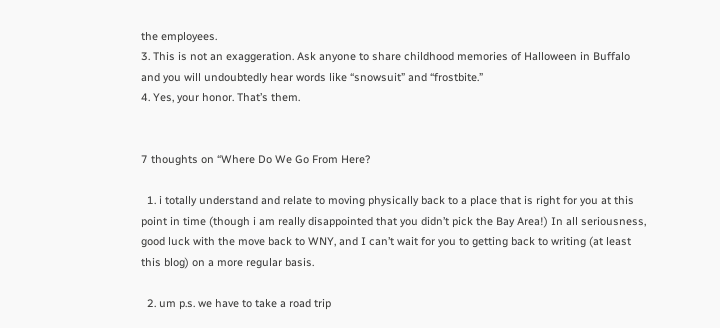the employees.
3. This is not an exaggeration. Ask anyone to share childhood memories of Halloween in Buffalo and you will undoubtedly hear words like “snowsuit” and “frostbite.”
4. Yes, your honor. That’s them.


7 thoughts on “Where Do We Go From Here?

  1. i totally understand and relate to moving physically back to a place that is right for you at this point in time (though i am really disappointed that you didn’t pick the Bay Area!) In all seriousness, good luck with the move back to WNY, and I can’t wait for you to getting back to writing (at least this blog) on a more regular basis.

  2. um p.s. we have to take a road trip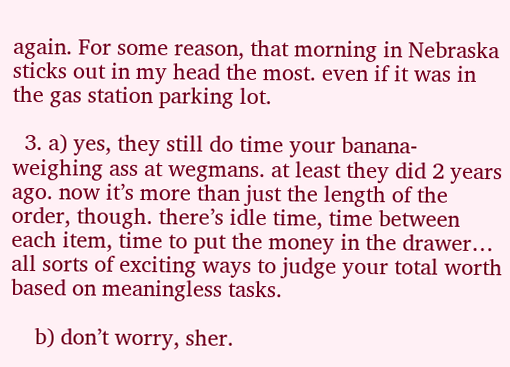again. For some reason, that morning in Nebraska sticks out in my head the most. even if it was in the gas station parking lot.

  3. a) yes, they still do time your banana-weighing ass at wegmans. at least they did 2 years ago. now it’s more than just the length of the order, though. there’s idle time, time between each item, time to put the money in the drawer… all sorts of exciting ways to judge your total worth based on meaningless tasks.

    b) don’t worry, sher.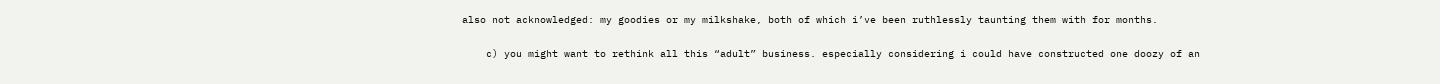also not acknowledged: my goodies or my milkshake, both of which i’ve been ruthlessly taunting them with for months.

    c) you might want to rethink all this “adult” business. especially considering i could have constructed one doozy of an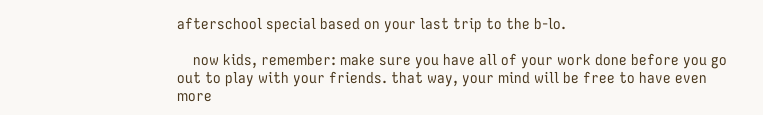afterschool special based on your last trip to the b-lo.

    now kids, remember: make sure you have all of your work done before you go out to play with your friends. that way, your mind will be free to have even more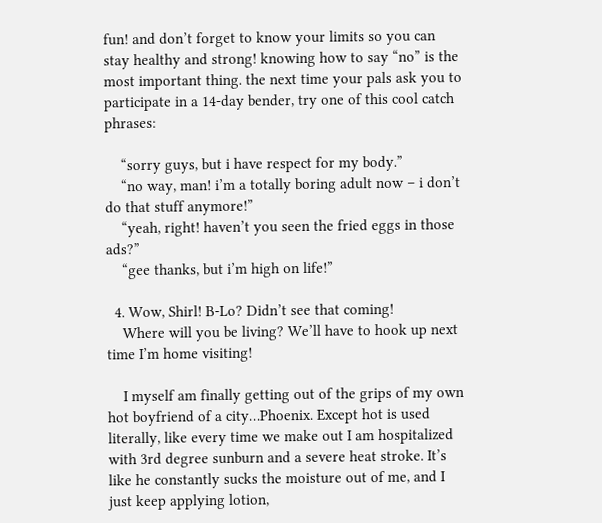fun! and don’t forget to know your limits so you can stay healthy and strong! knowing how to say “no” is the most important thing. the next time your pals ask you to participate in a 14-day bender, try one of this cool catch phrases:

    “sorry guys, but i have respect for my body.”
    “no way, man! i’m a totally boring adult now – i don’t do that stuff anymore!”
    “yeah, right! haven’t you seen the fried eggs in those ads?”
    “gee thanks, but i’m high on life!”

  4. Wow, Shirl! B-Lo? Didn’t see that coming!
    Where will you be living? We’ll have to hook up next time I’m home visiting!

    I myself am finally getting out of the grips of my own hot boyfriend of a city…Phoenix. Except hot is used literally, like every time we make out I am hospitalized with 3rd degree sunburn and a severe heat stroke. It’s like he constantly sucks the moisture out of me, and I just keep applying lotion,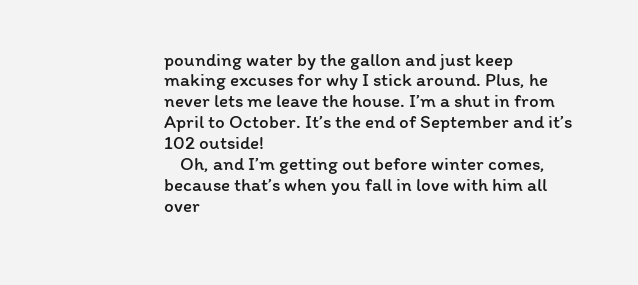pounding water by the gallon and just keep making excuses for why I stick around. Plus, he never lets me leave the house. I’m a shut in from April to October. It’s the end of September and it’s 102 outside!
    Oh, and I’m getting out before winter comes, because that’s when you fall in love with him all over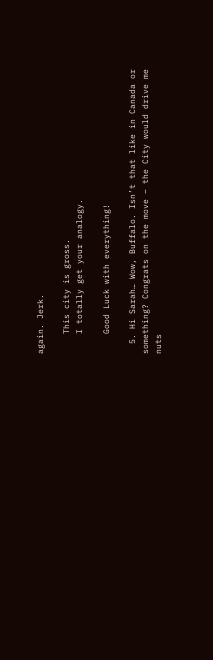again. Jerk.

    This city is gross.
    I totally get your analogy.

    Good Luck with everything!

  5. Hi Sarah… Wow, Buffalo. Isn’t that like in Canada or something? Congrats on the move – the City would drive me nuts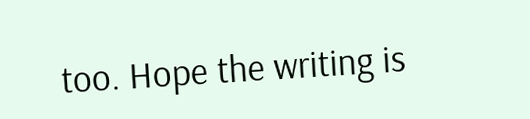too. Hope the writing is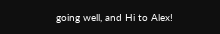going well, and Hi to Alex!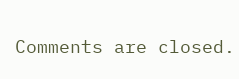Comments are closed.